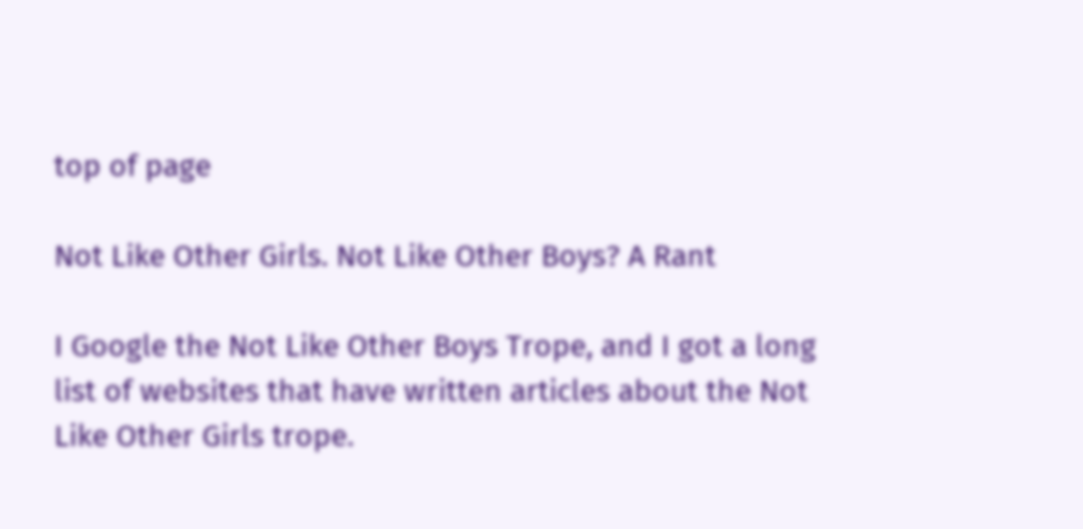top of page

Not Like Other Girls. Not Like Other Boys? A Rant

I Google the Not Like Other Boys Trope, and I got a long list of websites that have written articles about the Not Like Other Girls trope.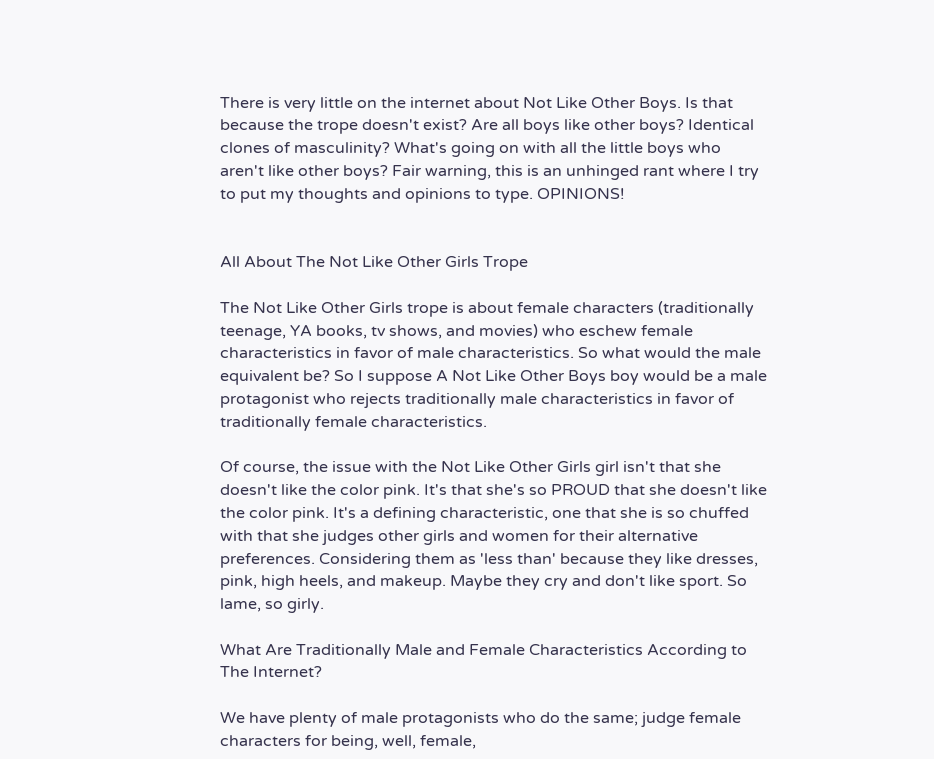There is very little on the internet about Not Like Other Boys. Is that because the trope doesn't exist? Are all boys like other boys? Identical clones of masculinity? What's going on with all the little boys who aren't like other boys? Fair warning, this is an unhinged rant where I try to put my thoughts and opinions to type. OPINIONS!


All About The Not Like Other Girls Trope

The Not Like Other Girls trope is about female characters (traditionally teenage, YA books, tv shows, and movies) who eschew female characteristics in favor of male characteristics. So what would the male equivalent be? So I suppose A Not Like Other Boys boy would be a male protagonist who rejects traditionally male characteristics in favor of traditionally female characteristics.

Of course, the issue with the Not Like Other Girls girl isn't that she doesn't like the color pink. It's that she's so PROUD that she doesn't like the color pink. It's a defining characteristic, one that she is so chuffed with that she judges other girls and women for their alternative preferences. Considering them as 'less than' because they like dresses, pink, high heels, and makeup. Maybe they cry and don't like sport. So lame, so girly.

What Are Traditionally Male and Female Characteristics According to The Internet?

We have plenty of male protagonists who do the same; judge female characters for being, well, female,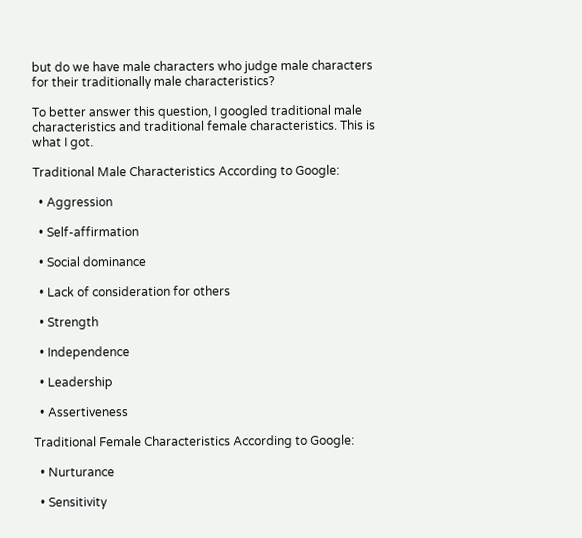but do we have male characters who judge male characters for their traditionally male characteristics?

To better answer this question, I googled traditional male characteristics and traditional female characteristics. This is what I got.

Traditional Male Characteristics According to Google:

  • Aggression

  • Self-affirmation

  • Social dominance

  • Lack of consideration for others

  • Strength

  • Independence

  • Leadership

  • Assertiveness

Traditional Female Characteristics According to Google:

  • Nurturance

  • Sensitivity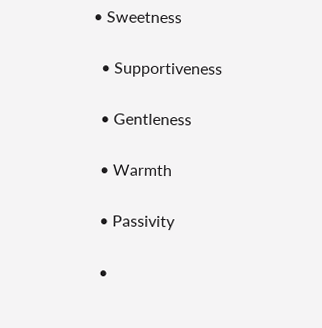• Sweetness

  • Supportiveness

  • Gentleness

  • Warmth

  • Passivity

  •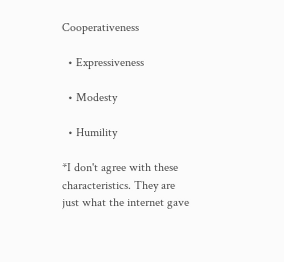Cooperativeness

  • Expressiveness

  • Modesty

  • Humility

*I don't agree with these characteristics. They are just what the internet gave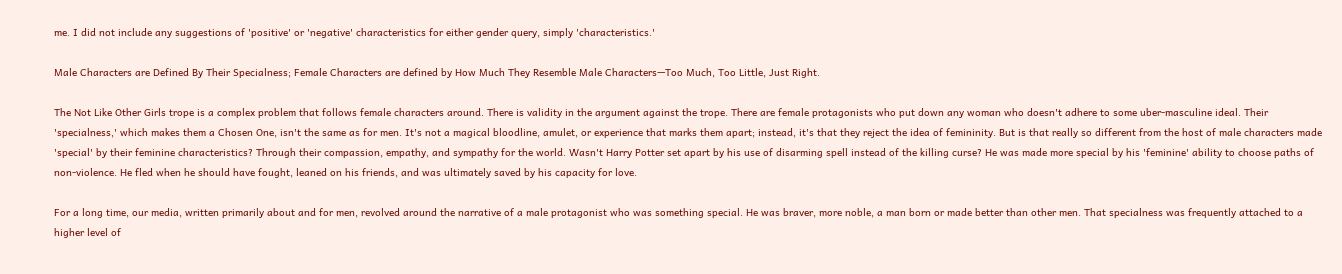me. I did not include any suggestions of 'positive' or 'negative' characteristics for either gender query, simply 'characteristics.'

Male Characters are Defined By Their Specialness; Female Characters are defined by How Much They Resemble Male Characters—Too Much, Too Little, Just Right.

The Not Like Other Girls trope is a complex problem that follows female characters around. There is validity in the argument against the trope. There are female protagonists who put down any woman who doesn't adhere to some uber-masculine ideal. Their 'specialness,' which makes them a Chosen One, isn't the same as for men. It's not a magical bloodline, amulet, or experience that marks them apart; instead, it's that they reject the idea of femininity. But is that really so different from the host of male characters made 'special' by their feminine characteristics? Through their compassion, empathy, and sympathy for the world. Wasn't Harry Potter set apart by his use of disarming spell instead of the killing curse? He was made more special by his 'feminine' ability to choose paths of non-violence. He fled when he should have fought, leaned on his friends, and was ultimately saved by his capacity for love.

For a long time, our media, written primarily about and for men, revolved around the narrative of a male protagonist who was something special. He was braver, more noble, a man born or made better than other men. That specialness was frequently attached to a higher level of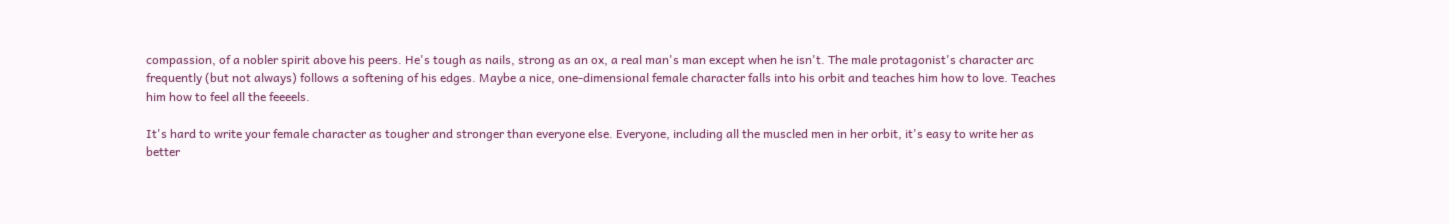compassion, of a nobler spirit above his peers. He's tough as nails, strong as an ox, a real man's man except when he isn't. The male protagonist's character arc frequently (but not always) follows a softening of his edges. Maybe a nice, one-dimensional female character falls into his orbit and teaches him how to love. Teaches him how to feel all the feeeels.

It's hard to write your female character as tougher and stronger than everyone else. Everyone, including all the muscled men in her orbit, it's easy to write her as better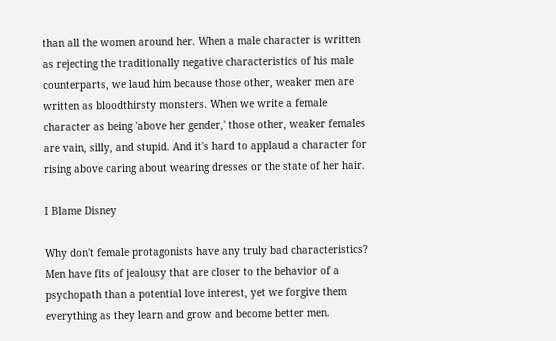than all the women around her. When a male character is written as rejecting the traditionally negative characteristics of his male counterparts, we laud him because those other, weaker men are written as bloodthirsty monsters. When we write a female character as being 'above her gender,' those other, weaker females are vain, silly, and stupid. And it's hard to applaud a character for rising above caring about wearing dresses or the state of her hair.

I Blame Disney

Why don't female protagonists have any truly bad characteristics? Men have fits of jealousy that are closer to the behavior of a psychopath than a potential love interest, yet we forgive them everything as they learn and grow and become better men.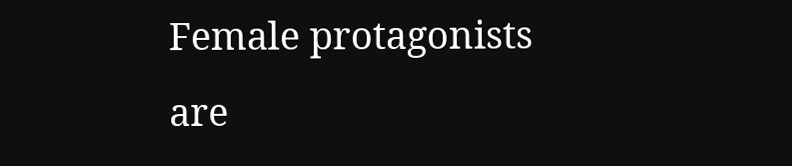Female protagonists are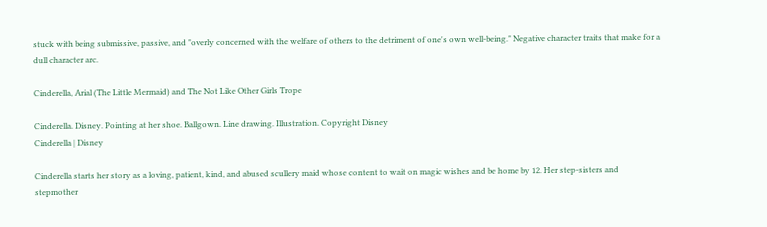stuck with being submissive, passive, and "overly concerned with the welfare of others to the detriment of one's own well-being." Negative character traits that make for a dull character arc.

Cinderella, Arial (The Little Mermaid) and The Not Like Other Girls Trope

Cinderella. Disney. Pointing at her shoe. Ballgown. Line drawing. Illustration. Copyright Disney
Cinderella | Disney

Cinderella starts her story as a loving, patient, kind, and abused scullery maid whose content to wait on magic wishes and be home by 12. Her step-sisters and stepmother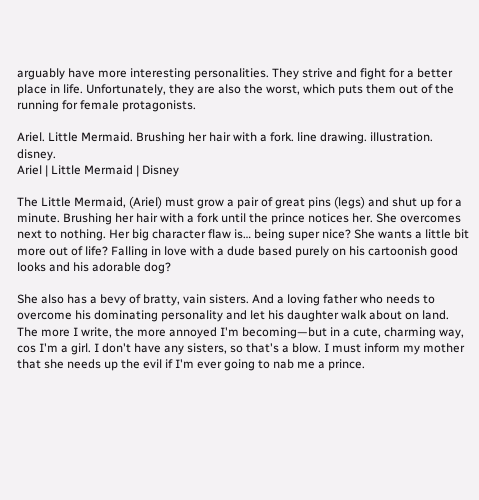arguably have more interesting personalities. They strive and fight for a better place in life. Unfortunately, they are also the worst, which puts them out of the running for female protagonists.

Ariel. Little Mermaid. Brushing her hair with a fork. line drawing. illustration. disney.
Ariel | Little Mermaid | Disney

The Little Mermaid, (Ariel) must grow a pair of great pins (legs) and shut up for a minute. Brushing her hair with a fork until the prince notices her. She overcomes next to nothing. Her big character flaw is… being super nice? She wants a little bit more out of life? Falling in love with a dude based purely on his cartoonish good looks and his adorable dog?

She also has a bevy of bratty, vain sisters. And a loving father who needs to overcome his dominating personality and let his daughter walk about on land. The more I write, the more annoyed I'm becoming—but in a cute, charming way, cos I'm a girl. I don't have any sisters, so that's a blow. I must inform my mother that she needs up the evil if I'm ever going to nab me a prince.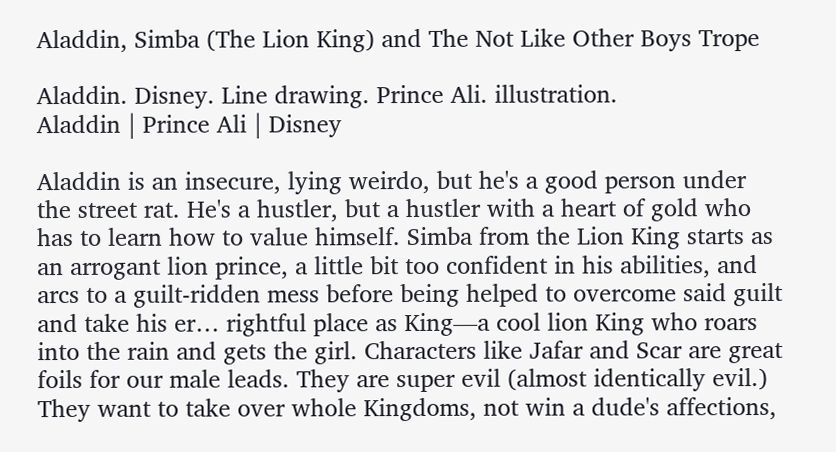Aladdin, Simba (The Lion King) and The Not Like Other Boys Trope

Aladdin. Disney. Line drawing. Prince Ali. illustration.
Aladdin | Prince Ali | Disney

Aladdin is an insecure, lying weirdo, but he's a good person under the street rat. He's a hustler, but a hustler with a heart of gold who has to learn how to value himself. Simba from the Lion King starts as an arrogant lion prince, a little bit too confident in his abilities, and arcs to a guilt-ridden mess before being helped to overcome said guilt and take his er… rightful place as King—a cool lion King who roars into the rain and gets the girl. Characters like Jafar and Scar are great foils for our male leads. They are super evil (almost identically evil.) They want to take over whole Kingdoms, not win a dude's affections,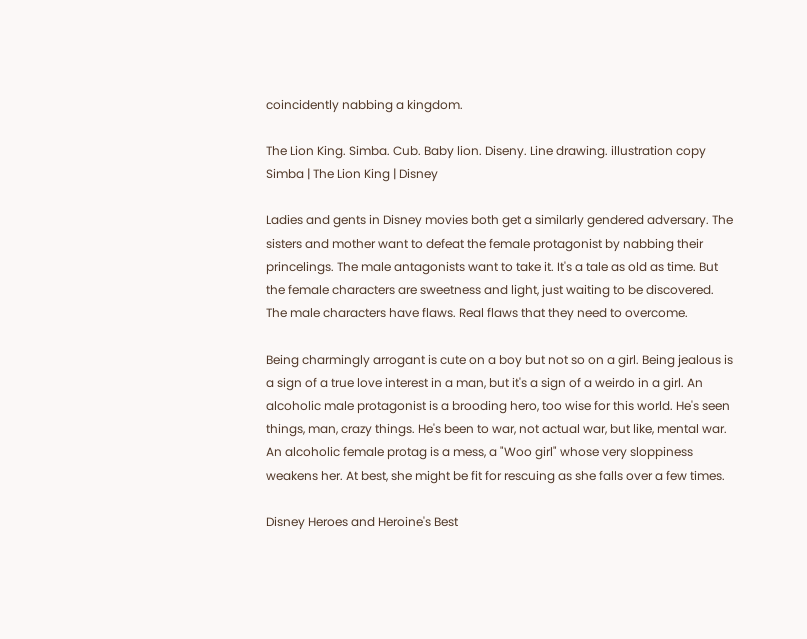coincidently nabbing a kingdom.

The Lion King. Simba. Cub. Baby lion. Diseny. Line drawing. illustration copy
Simba | The Lion King | Disney

Ladies and gents in Disney movies both get a similarly gendered adversary. The sisters and mother want to defeat the female protagonist by nabbing their princelings. The male antagonists want to take it. It's a tale as old as time. But the female characters are sweetness and light, just waiting to be discovered. The male characters have flaws. Real flaws that they need to overcome.

Being charmingly arrogant is cute on a boy but not so on a girl. Being jealous is a sign of a true love interest in a man, but it's a sign of a weirdo in a girl. An alcoholic male protagonist is a brooding hero, too wise for this world. He's seen things, man, crazy things. He's been to war, not actual war, but like, mental war. An alcoholic female protag is a mess, a "Woo girl" whose very sloppiness weakens her. At best, she might be fit for rescuing as she falls over a few times.

Disney Heroes and Heroine's Best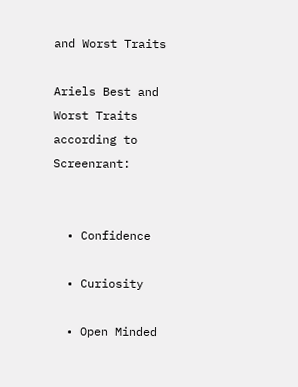and Worst Traits

Ariels Best and Worst Traits according to Screenrant:


  • Confidence

  • Curiosity

  • Open Minded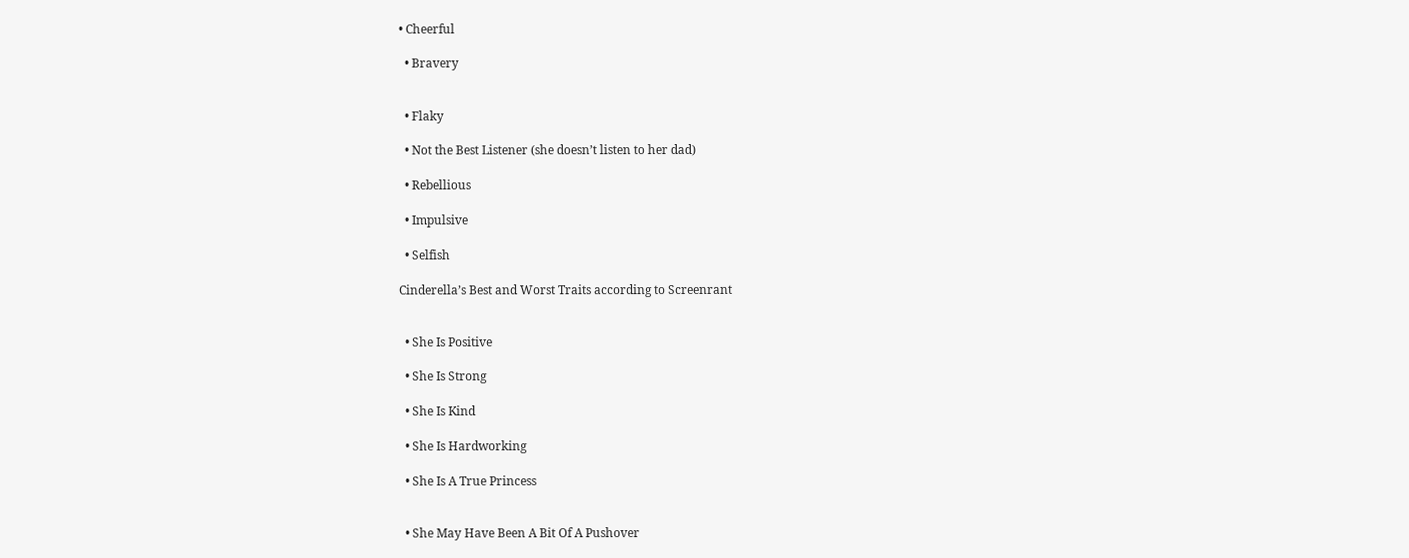• Cheerful

  • Bravery


  • Flaky

  • Not the Best Listener (she doesn’t listen to her dad)

  • Rebellious

  • Impulsive

  • Selfish

Cinderella’s Best and Worst Traits according to Screenrant


  • She Is Positive

  • She Is Strong

  • She Is Kind

  • She Is Hardworking

  • She Is A True Princess


  • She May Have Been A Bit Of A Pushover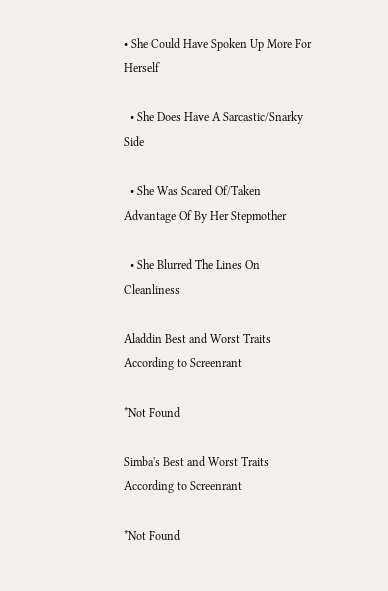• She Could Have Spoken Up More For Herself

  • She Does Have A Sarcastic/Snarky Side

  • She Was Scared Of/Taken Advantage Of By Her Stepmother

  • She Blurred The Lines On Cleanliness

Aladdin Best and Worst Traits According to Screenrant

*Not Found

Simba's Best and Worst Traits According to Screenrant

*Not Found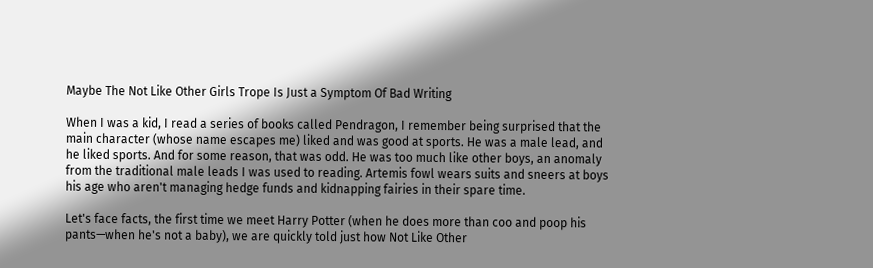Maybe The Not Like Other Girls Trope Is Just a Symptom Of Bad Writing

When I was a kid, I read a series of books called Pendragon, I remember being surprised that the main character (whose name escapes me) liked and was good at sports. He was a male lead, and he liked sports. And for some reason, that was odd. He was too much like other boys, an anomaly from the traditional male leads I was used to reading. Artemis fowl wears suits and sneers at boys his age who aren't managing hedge funds and kidnapping fairies in their spare time.

Let's face facts, the first time we meet Harry Potter (when he does more than coo and poop his pants—when he's not a baby), we are quickly told just how Not Like Other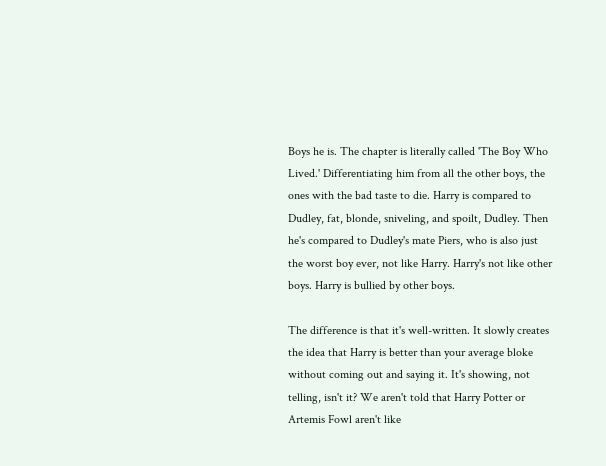Boys he is. The chapter is literally called 'The Boy Who Lived.' Differentiating him from all the other boys, the ones with the bad taste to die. Harry is compared to Dudley, fat, blonde, sniveling, and spoilt, Dudley. Then he's compared to Dudley's mate Piers, who is also just the worst boy ever, not like Harry. Harry's not like other boys. Harry is bullied by other boys.

The difference is that it's well-written. It slowly creates the idea that Harry is better than your average bloke without coming out and saying it. It's showing, not telling, isn't it? We aren't told that Harry Potter or Artemis Fowl aren't like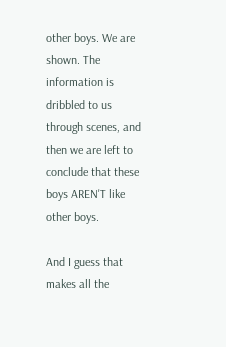other boys. We are shown. The information is dribbled to us through scenes, and then we are left to conclude that these boys AREN'T like other boys.

And I guess that makes all the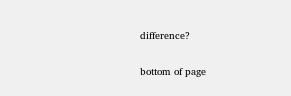difference?


bottom of page